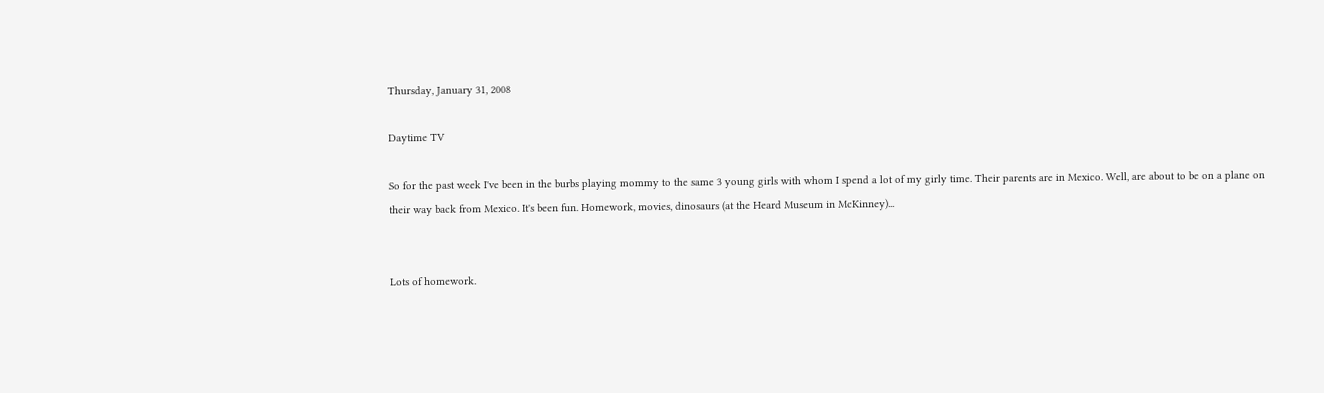Thursday, January 31, 2008

Daytime TV

So for the past week I've been in the burbs playing mommy to the same 3 young girls with whom I spend a lot of my girly time. Their parents are in Mexico. Well, are about to be on a plane on their way back from Mexico. It's been fun. Homework, movies, dinosaurs (at the Heard Museum in McKinney)...


Lots of homework.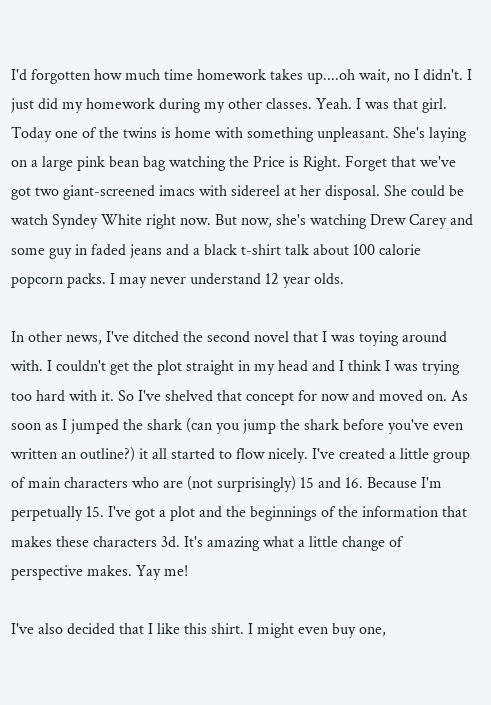I'd forgotten how much time homework takes up....oh wait, no I didn't. I just did my homework during my other classes. Yeah. I was that girl. Today one of the twins is home with something unpleasant. She's laying on a large pink bean bag watching the Price is Right. Forget that we've got two giant-screened imacs with sidereel at her disposal. She could be watch Syndey White right now. But now, she's watching Drew Carey and some guy in faded jeans and a black t-shirt talk about 100 calorie popcorn packs. I may never understand 12 year olds.

In other news, I've ditched the second novel that I was toying around with. I couldn't get the plot straight in my head and I think I was trying too hard with it. So I've shelved that concept for now and moved on. As soon as I jumped the shark (can you jump the shark before you've even written an outline?) it all started to flow nicely. I've created a little group of main characters who are (not surprisingly) 15 and 16. Because I'm perpetually 15. I've got a plot and the beginnings of the information that makes these characters 3d. It's amazing what a little change of perspective makes. Yay me!

I've also decided that I like this shirt. I might even buy one,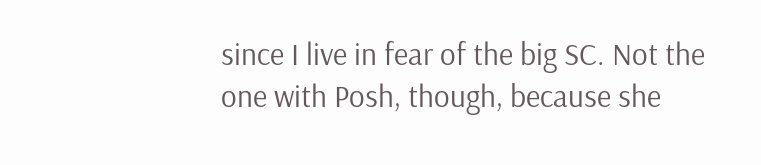since I live in fear of the big SC. Not the one with Posh, though, because she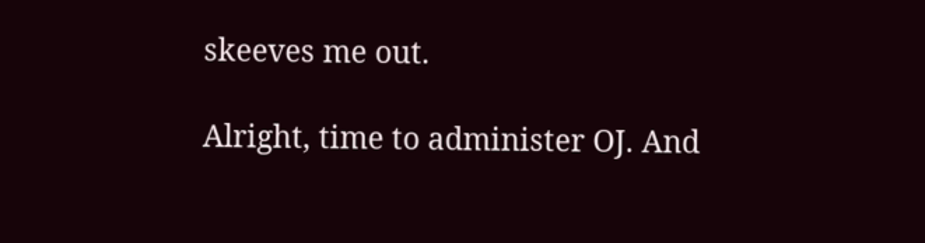skeeves me out.

Alright, time to administer OJ. And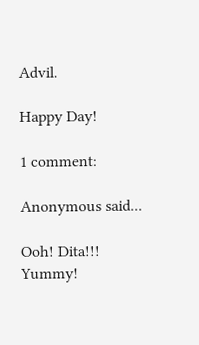Advil.

Happy Day!

1 comment:

Anonymous said...

Ooh! Dita!!! Yummy!